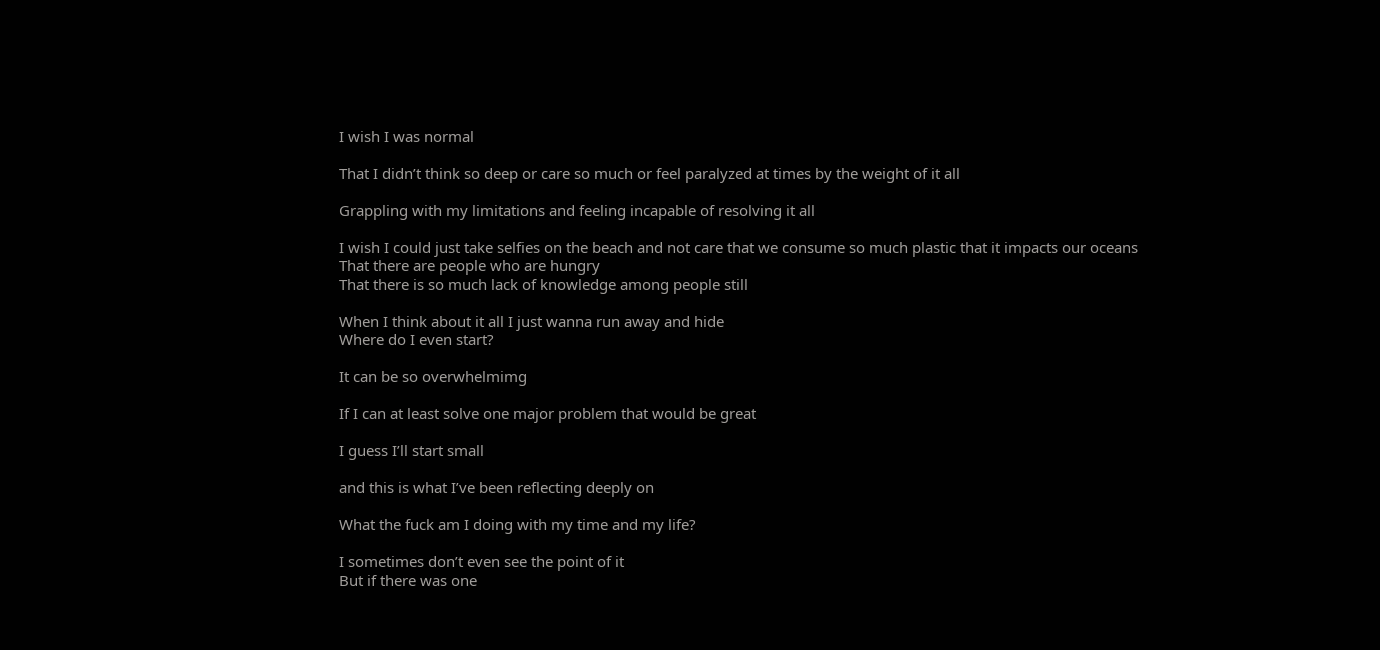I wish I was normal

That I didn’t think so deep or care so much or feel paralyzed at times by the weight of it all

Grappling with my limitations and feeling incapable of resolving it all

I wish I could just take selfies on the beach and not care that we consume so much plastic that it impacts our oceans
That there are people who are hungry
That there is so much lack of knowledge among people still

When I think about it all I just wanna run away and hide
Where do I even start?

It can be so overwhelmimg

If I can at least solve one major problem that would be great

I guess I’ll start small

and this is what I’ve been reflecting deeply on

What the fuck am I doing with my time and my life?

I sometimes don’t even see the point of it
But if there was one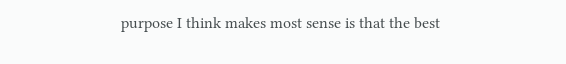purpose I think makes most sense is that the best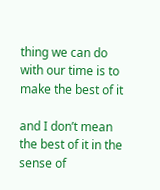thing we can do with our time is to make the best of it

and I don’t mean the best of it in the sense of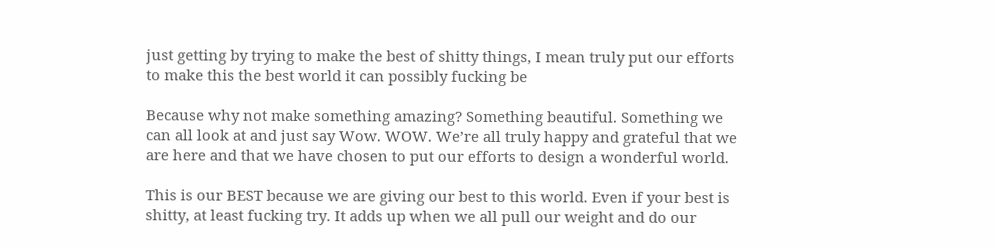just getting by trying to make the best of shitty things, I mean truly put our efforts to make this the best world it can possibly fucking be

Because why not make something amazing? Something beautiful. Something we can all look at and just say Wow. WOW. We’re all truly happy and grateful that we are here and that we have chosen to put our efforts to design a wonderful world.

This is our BEST because we are giving our best to this world. Even if your best is shitty, at least fucking try. It adds up when we all pull our weight and do our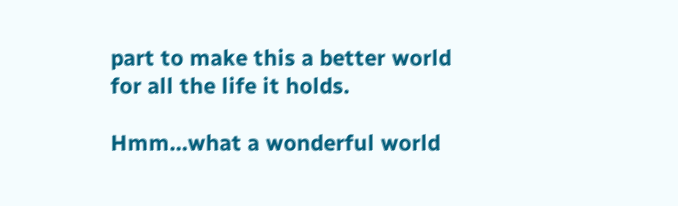part to make this a better world for all the life it holds.

Hmm…what a wonderful world